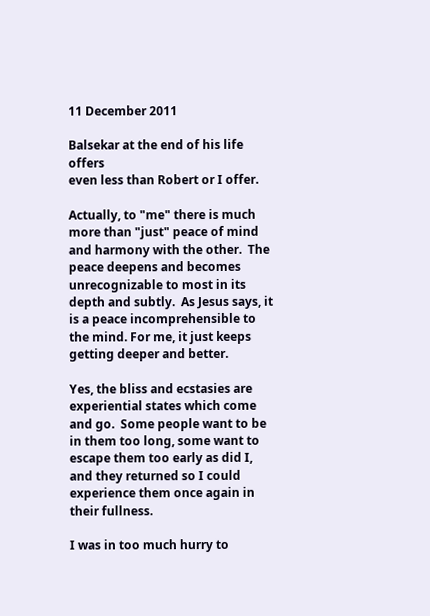11 December 2011

Balsekar at the end of his life offers
even less than Robert or I offer.

Actually, to "me" there is much more than "just" peace of mind and harmony with the other.  The peace deepens and becomes unrecognizable to most in its depth and subtly.  As Jesus says, it is a peace incomprehensible to the mind. For me, it just keeps getting deeper and better.

Yes, the bliss and ecstasies are experiential states which come and go.  Some people want to be in them too long, some want to escape them too early as did I, and they returned so I could experience them once again in their fullness.

I was in too much hurry to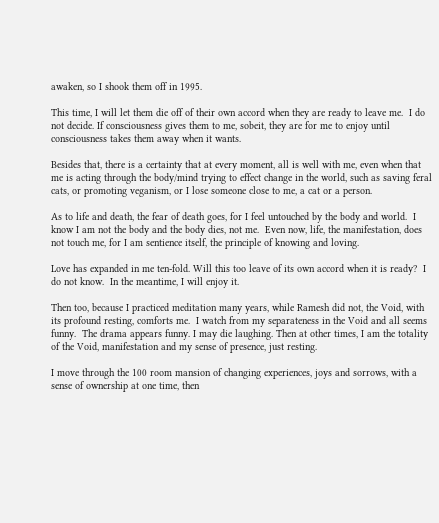awaken, so I shook them off in 1995.

This time, I will let them die off of their own accord when they are ready to leave me.  I do not decide. If consciousness gives them to me, sobeit, they are for me to enjoy until consciousness takes them away when it wants.

Besides that, there is a certainty that at every moment, all is well with me, even when that me is acting through the body/mind trying to effect change in the world, such as saving feral cats, or promoting veganism, or I lose someone close to me, a cat or a person.

As to life and death, the fear of death goes, for I feel untouched by the body and world.  I know I am not the body and the body dies, not me.  Even now, life, the manifestation, does not touch me, for I am sentience itself, the principle of knowing and loving.

Love has expanded in me ten-fold. Will this too leave of its own accord when it is ready?  I do not know.  In the meantime, I will enjoy it.

Then too, because I practiced meditation many years, while Ramesh did not, the Void, with its profound resting, comforts me.  I watch from my separateness in the Void and all seems funny.  The drama appears funny. I may die laughing. Then at other times, I am the totality of the Void, manifestation and my sense of presence, just resting.

I move through the 100 room mansion of changing experiences, joys and sorrows, with a sense of ownership at one time, then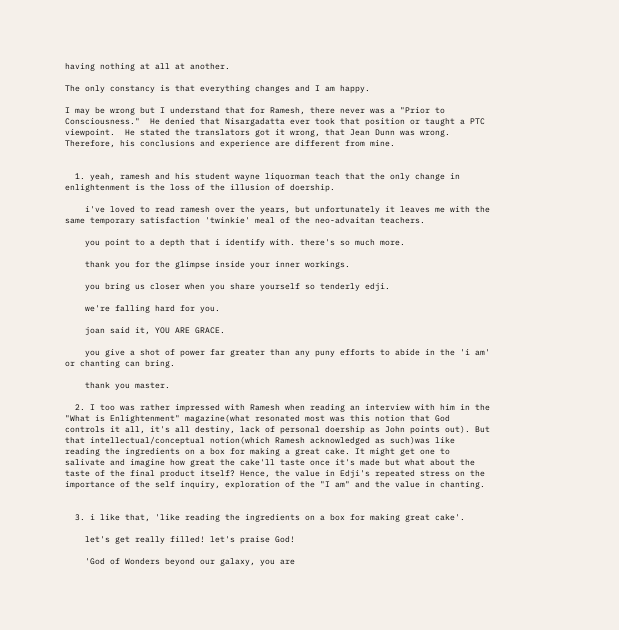having nothing at all at another.

The only constancy is that everything changes and I am happy.

I may be wrong but I understand that for Ramesh, there never was a "Prior to Consciousness."  He denied that Nisargadatta ever took that position or taught a PTC viewpoint.  He stated the translators got it wrong, that Jean Dunn was wrong.  Therefore, his conclusions and experience are different from mine.


  1. yeah, ramesh and his student wayne liquorman teach that the only change in enlightenment is the loss of the illusion of doership.

    i've loved to read ramesh over the years, but unfortunately it leaves me with the same temporary satisfaction 'twinkie' meal of the neo-advaitan teachers.

    you point to a depth that i identify with. there's so much more.

    thank you for the glimpse inside your inner workings.

    you bring us closer when you share yourself so tenderly edji.

    we're falling hard for you.

    joan said it, YOU ARE GRACE.

    you give a shot of power far greater than any puny efforts to abide in the 'i am' or chanting can bring.

    thank you master.

  2. I too was rather impressed with Ramesh when reading an interview with him in the "What is Enlightenment" magazine(what resonated most was this notion that God controls it all, it's all destiny, lack of personal doership as John points out). But that intellectual/conceptual notion(which Ramesh acknowledged as such)was like reading the ingredients on a box for making a great cake. It might get one to salivate and imagine how great the cake'll taste once it's made but what about the taste of the final product itself? Hence, the value in Edji's repeated stress on the importance of the self inquiry, exploration of the "I am" and the value in chanting.


  3. i like that, 'like reading the ingredients on a box for making great cake'.

    let's get really filled! let's praise God!

    'God of Wonders beyond our galaxy, you are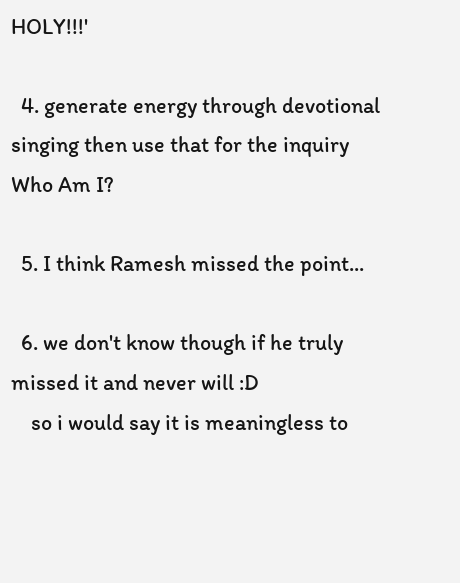HOLY!!!'

  4. generate energy through devotional singing then use that for the inquiry Who Am I?

  5. I think Ramesh missed the point...

  6. we don't know though if he truly missed it and never will :D
    so i would say it is meaningless to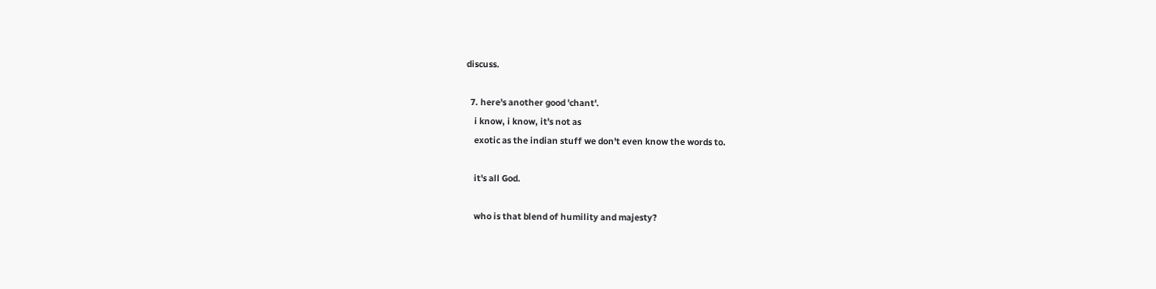discuss.

  7. here's another good 'chant'.
    i know, i know, it's not as
    exotic as the indian stuff we don't even know the words to.

    it's all God.

    who is that blend of humility and majesty?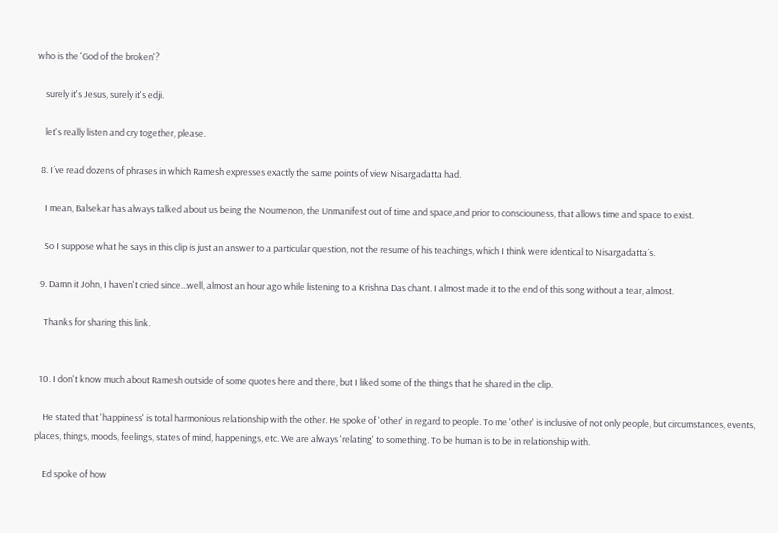who is the 'God of the broken'?

    surely it's Jesus, surely it's edji.

    let's really listen and cry together, please.

  8. I´ve read dozens of phrases in which Ramesh expresses exactly the same points of view Nisargadatta had.

    I mean, Balsekar has always talked about us being the Noumenon, the Unmanifest out of time and space,and prior to consciouness, that allows time and space to exist.

    So I suppose what he says in this clip is just an answer to a particular question, not the resume of his teachings, which I think were identical to Nisargadatta´s.

  9. Damn it John, I haven't cried since...well, almost an hour ago while listening to a Krishna Das chant. I almost made it to the end of this song without a tear, almost.

    Thanks for sharing this link.


  10. I don't know much about Ramesh outside of some quotes here and there, but I liked some of the things that he shared in the clip.

    He stated that 'happiness' is total harmonious relationship with the other. He spoke of 'other' in regard to people. To me 'other' is inclusive of not only people, but circumstances, events, places, things, moods, feelings, states of mind, happenings, etc. We are always 'relating' to something. To be human is to be in relationship with.

    Ed spoke of how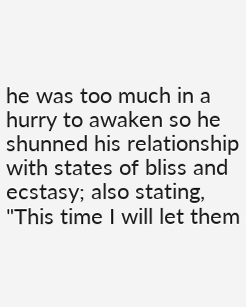he was too much in a hurry to awaken so he shunned his relationship with states of bliss and ecstasy; also stating, "This time I will let them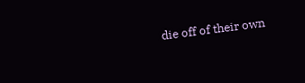die off of their own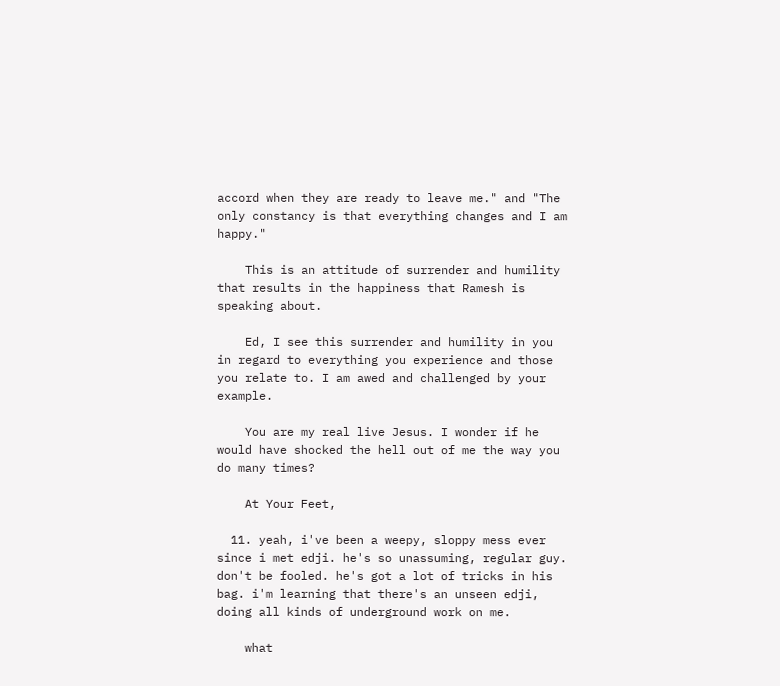accord when they are ready to leave me." and "The only constancy is that everything changes and I am happy."

    This is an attitude of surrender and humility that results in the happiness that Ramesh is speaking about.

    Ed, I see this surrender and humility in you in regard to everything you experience and those you relate to. I am awed and challenged by your example.

    You are my real live Jesus. I wonder if he would have shocked the hell out of me the way you do many times?

    At Your Feet,

  11. yeah, i've been a weepy, sloppy mess ever since i met edji. he's so unassuming, regular guy. don't be fooled. he's got a lot of tricks in his bag. i'm learning that there's an unseen edji, doing all kinds of underground work on me.

    what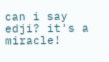can i say edji? it's a miracle!